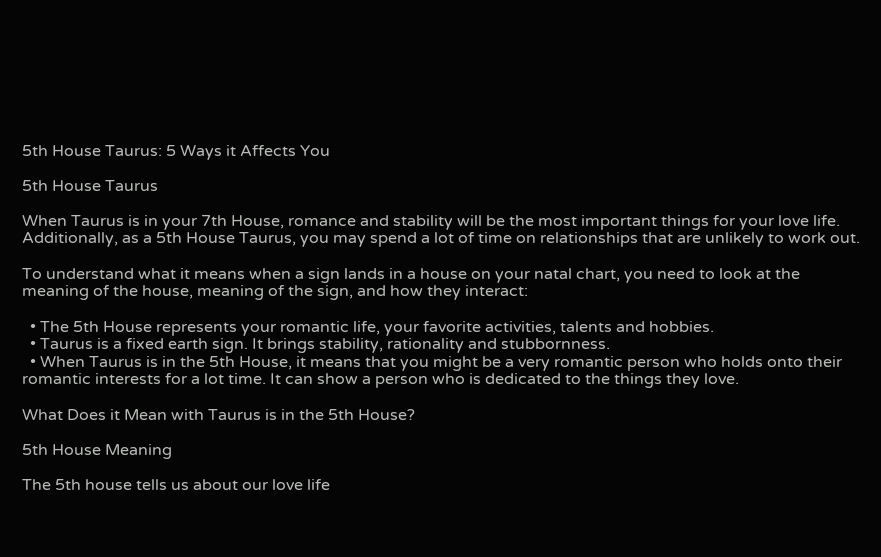5th House Taurus: 5 Ways it Affects You

5th House Taurus

When Taurus is in your 7th House, romance and stability will be the most important things for your love life. Additionally, as a 5th House Taurus, you may spend a lot of time on relationships that are unlikely to work out.

To understand what it means when a sign lands in a house on your natal chart, you need to look at the meaning of the house, meaning of the sign, and how they interact:

  • The 5th House represents your romantic life, your favorite activities, talents and hobbies.
  • Taurus is a fixed earth sign. It brings stability, rationality and stubbornness.
  • When Taurus is in the 5th House, it means that you might be a very romantic person who holds onto their romantic interests for a lot time. It can show a person who is dedicated to the things they love.

What Does it Mean with Taurus is in the 5th House?

5th House Meaning

The 5th house tells us about our love life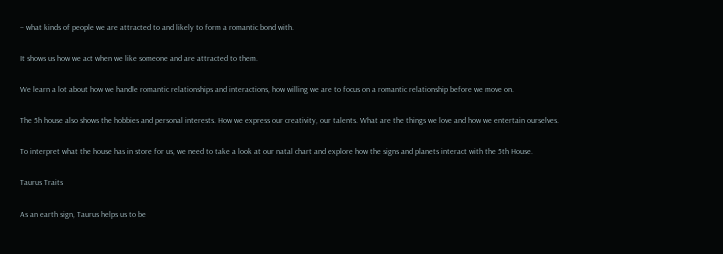– what kinds of people we are attracted to and likely to form a romantic bond with.

It shows us how we act when we like someone and are attracted to them.

We learn a lot about how we handle romantic relationships and interactions, how willing we are to focus on a romantic relationship before we move on.

The 5h house also shows the hobbies and personal interests. How we express our creativity, our talents. What are the things we love and how we entertain ourselves.

To interpret what the house has in store for us, we need to take a look at our natal chart and explore how the signs and planets interact with the 5th House.

Taurus Traits

As an earth sign, Taurus helps us to be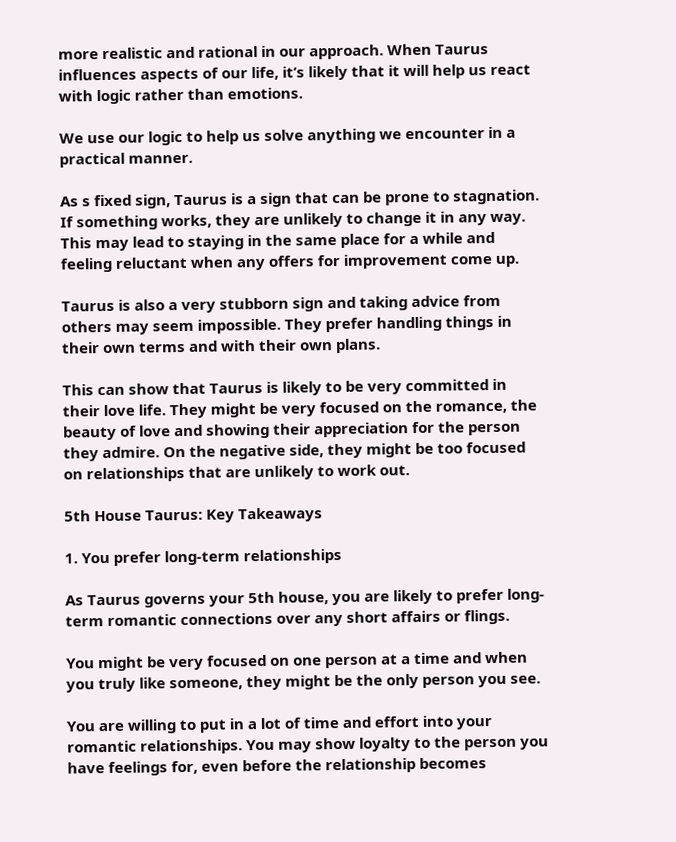more realistic and rational in our approach. When Taurus influences aspects of our life, it’s likely that it will help us react with logic rather than emotions.

We use our logic to help us solve anything we encounter in a practical manner.

As s fixed sign, Taurus is a sign that can be prone to stagnation. If something works, they are unlikely to change it in any way. This may lead to staying in the same place for a while and feeling reluctant when any offers for improvement come up.

Taurus is also a very stubborn sign and taking advice from others may seem impossible. They prefer handling things in their own terms and with their own plans.

This can show that Taurus is likely to be very committed in their love life. They might be very focused on the romance, the beauty of love and showing their appreciation for the person they admire. On the negative side, they might be too focused on relationships that are unlikely to work out.

5th House Taurus: Key Takeaways

1. You prefer long-term relationships

As Taurus governs your 5th house, you are likely to prefer long-term romantic connections over any short affairs or flings.

You might be very focused on one person at a time and when you truly like someone, they might be the only person you see.

You are willing to put in a lot of time and effort into your romantic relationships. You may show loyalty to the person you have feelings for, even before the relationship becomes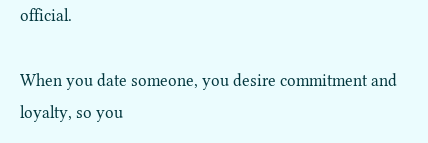official.

When you date someone, you desire commitment and loyalty, so you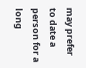may prefer to date a person for a long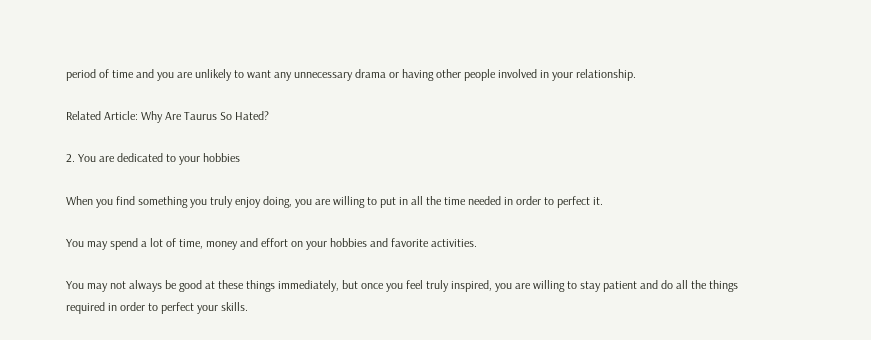period of time and you are unlikely to want any unnecessary drama or having other people involved in your relationship.

Related Article: Why Are Taurus So Hated?

2. You are dedicated to your hobbies

When you find something you truly enjoy doing, you are willing to put in all the time needed in order to perfect it.

You may spend a lot of time, money and effort on your hobbies and favorite activities.

You may not always be good at these things immediately, but once you feel truly inspired, you are willing to stay patient and do all the things required in order to perfect your skills.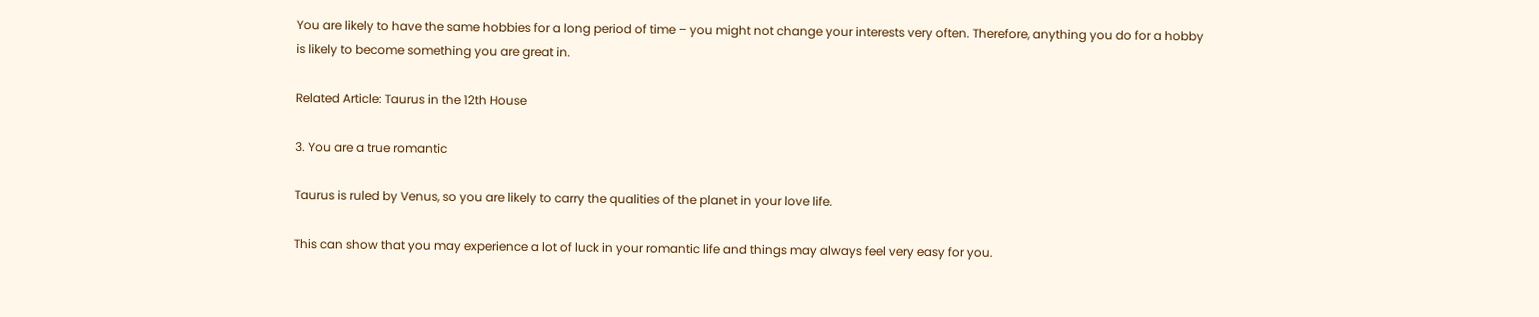You are likely to have the same hobbies for a long period of time – you might not change your interests very often. Therefore, anything you do for a hobby is likely to become something you are great in.

Related Article: Taurus in the 12th House

3. You are a true romantic

Taurus is ruled by Venus, so you are likely to carry the qualities of the planet in your love life.

This can show that you may experience a lot of luck in your romantic life and things may always feel very easy for you.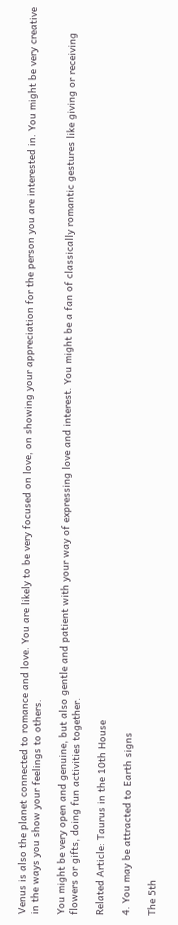Venus is also the planet connected to romance and love. You are likely to be very focused on love, on showing your appreciation for the person you are interested in. You might be very creative in the ways you show your feelings to others.

You might be very open and genuine, but also gentle and patient with your way of expressing love and interest. You might be a fan of classically romantic gestures like giving or receiving flowers or gifts, doing fun activities together.

Related Article: Taurus in the 10th House

4. You may be attracted to Earth signs

The 5th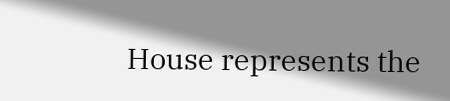House represents the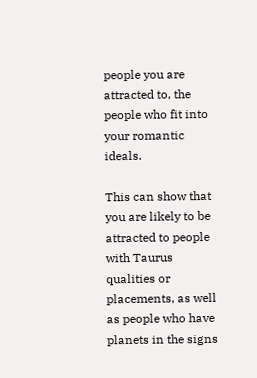people you are attracted to, the people who fit into your romantic ideals.

This can show that you are likely to be attracted to people with Taurus qualities or placements, as well as people who have planets in the signs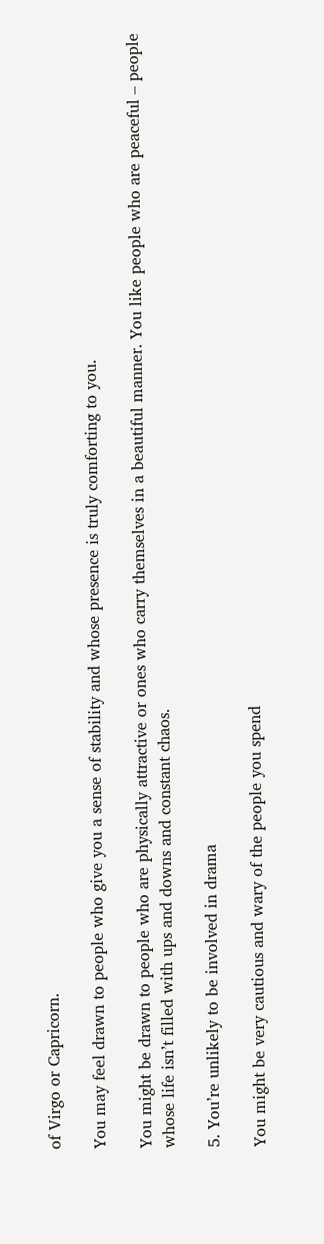of Virgo or Capricorn.

You may feel drawn to people who give you a sense of stability and whose presence is truly comforting to you.

You might be drawn to people who are physically attractive or ones who carry themselves in a beautiful manner. You like people who are peaceful – people whose life isn’t filled with ups and downs and constant chaos.

5. You’re unlikely to be involved in drama

You might be very cautious and wary of the people you spend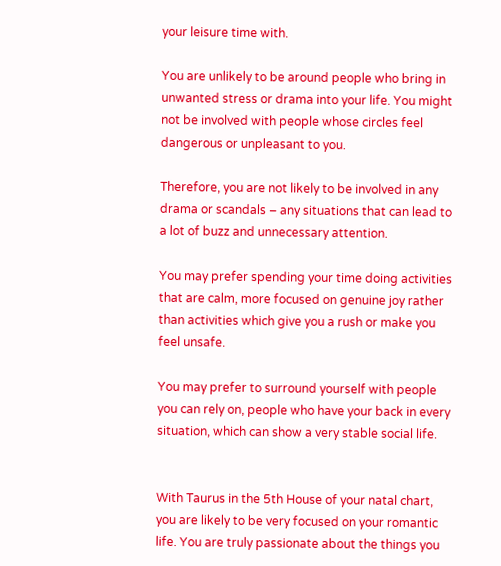your leisure time with.

You are unlikely to be around people who bring in unwanted stress or drama into your life. You might not be involved with people whose circles feel dangerous or unpleasant to you.

Therefore, you are not likely to be involved in any drama or scandals – any situations that can lead to a lot of buzz and unnecessary attention.

You may prefer spending your time doing activities that are calm, more focused on genuine joy rather than activities which give you a rush or make you feel unsafe.

You may prefer to surround yourself with people you can rely on, people who have your back in every situation, which can show a very stable social life.


With Taurus in the 5th House of your natal chart, you are likely to be very focused on your romantic life. You are truly passionate about the things you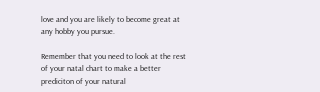love and you are likely to become great at any hobby you pursue.

Remember that you need to look at the rest of your natal chart to make a better prediciton of your natural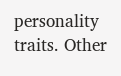personality traits. Other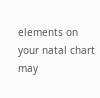elements on your natal chart may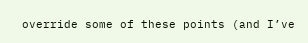override some of these points (and I’ve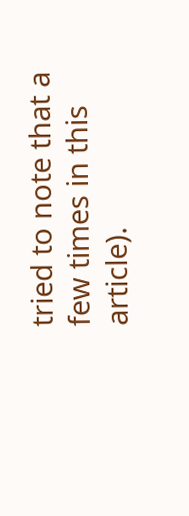tried to note that a few times in this article).